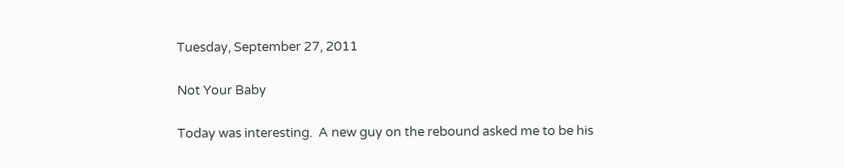Tuesday, September 27, 2011

Not Your Baby

Today was interesting.  A new guy on the rebound asked me to be his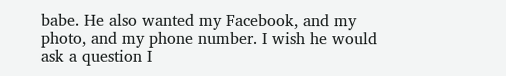babe. He also wanted my Facebook, and my photo, and my phone number. I wish he would ask a question I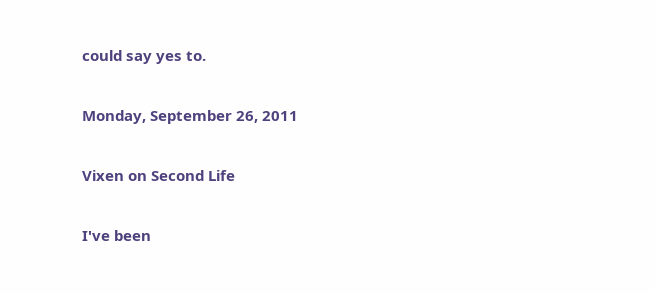could say yes to.

Monday, September 26, 2011

Vixen on Second Life

I've been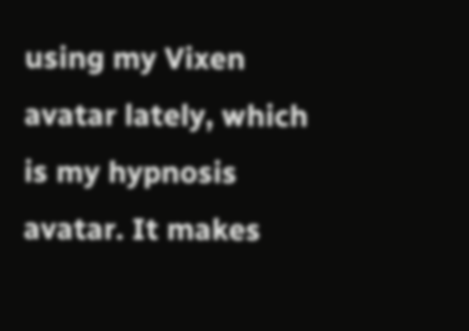using my Vixen avatar lately, which is my hypnosis avatar. It makes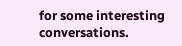for some interesting conversations.